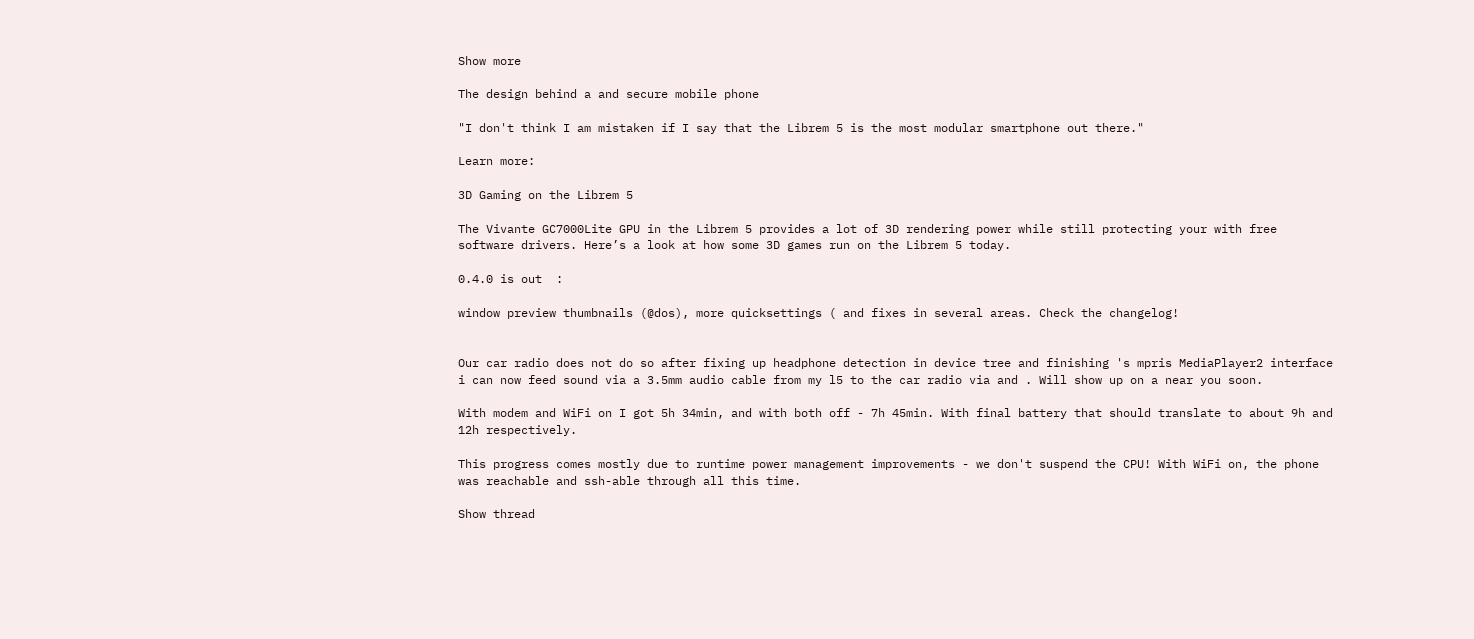Show more

The design behind a and secure mobile phone

"I don't think I am mistaken if I say that the Librem 5 is the most modular smartphone out there."

Learn more:

3D Gaming on the Librem 5

The Vivante GC7000Lite GPU in the Librem 5 provides a lot of 3D rendering power while still protecting your with free software drivers. Here’s a look at how some 3D games run on the Librem 5 today.

0.4.0 is out  :

window preview thumbnails (@dos), more quicksettings ( and fixes in several areas. Check the changelog!


Our car radio does not do so after fixing up headphone detection in device tree and finishing 's mpris MediaPlayer2 interface i can now feed sound via a 3.5mm audio cable from my l5 to the car radio via and . Will show up on a near you soon.

With modem and WiFi on I got 5h 34min, and with both off - 7h 45min. With final battery that should translate to about 9h and 12h respectively.

This progress comes mostly due to runtime power management improvements - we don't suspend the CPU! With WiFi on, the phone was reachable and ssh-able through all this time.

Show thread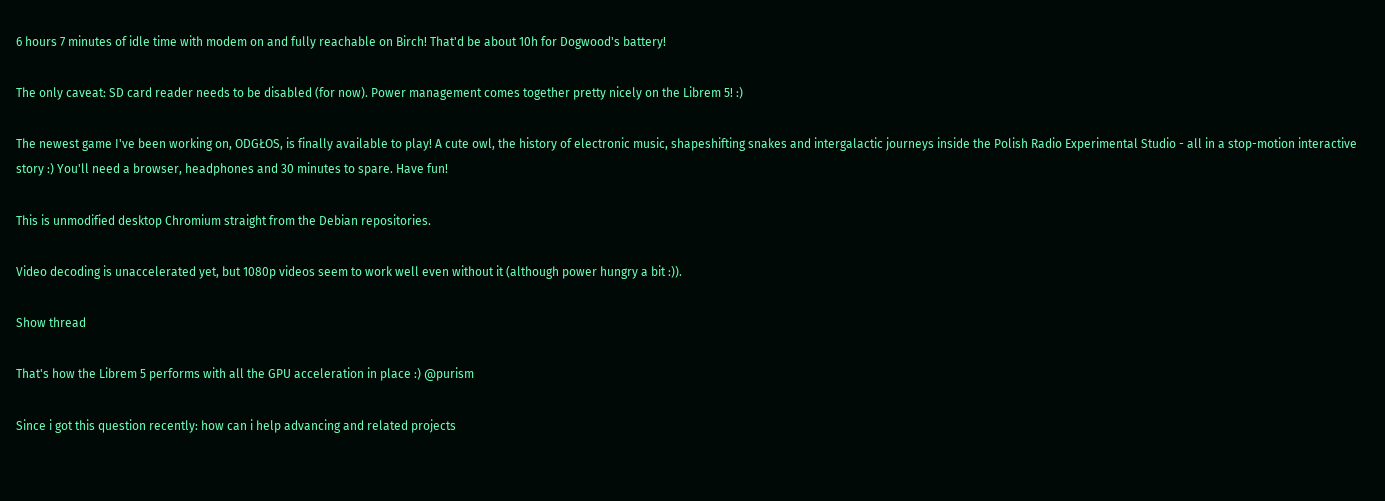6 hours 7 minutes of idle time with modem on and fully reachable on Birch! That'd be about 10h for Dogwood's battery!

The only caveat: SD card reader needs to be disabled (for now). Power management comes together pretty nicely on the Librem 5! :)

The newest game I've been working on, ODGŁOS, is finally available to play! A cute owl, the history of electronic music, shapeshifting snakes and intergalactic journeys inside the Polish Radio Experimental Studio - all in a stop-motion interactive story :) You'll need a browser, headphones and 30 minutes to spare. Have fun!

This is unmodified desktop Chromium straight from the Debian repositories.

Video decoding is unaccelerated yet, but 1080p videos seem to work well even without it (although power hungry a bit :)).

Show thread

That's how the Librem 5 performs with all the GPU acceleration in place :) @purism

Since i got this question recently: how can i help advancing and related projects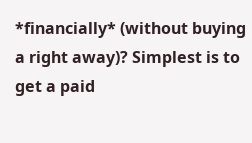*financially* (without buying a right away)? Simplest is to get a paid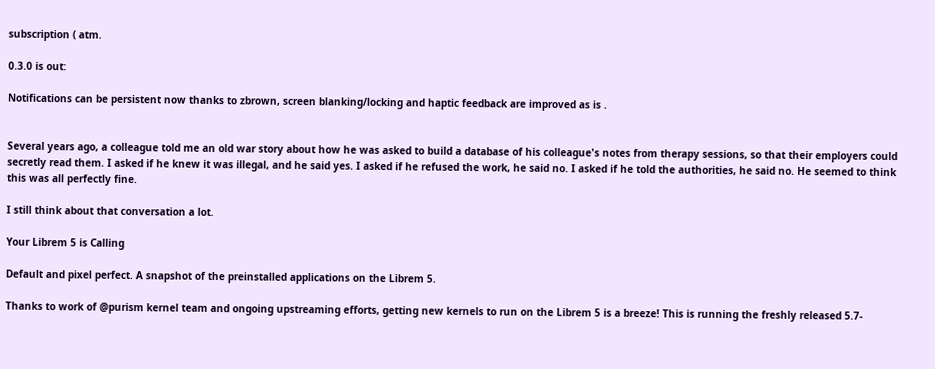subscription ( atm.

0.3.0 is out:

Notifications can be persistent now thanks to zbrown, screen blanking/locking and haptic feedback are improved as is .


Several years ago, a colleague told me an old war story about how he was asked to build a database of his colleague's notes from therapy sessions, so that their employers could secretly read them. I asked if he knew it was illegal, and he said yes. I asked if he refused the work, he said no. I asked if he told the authorities, he said no. He seemed to think this was all perfectly fine.

I still think about that conversation a lot.

Your Librem 5 is Calling

Default and pixel perfect. A snapshot of the preinstalled applications on the Librem 5.

Thanks to work of @purism kernel team and ongoing upstreaming efforts, getting new kernels to run on the Librem 5 is a breeze! This is running the freshly released 5.7-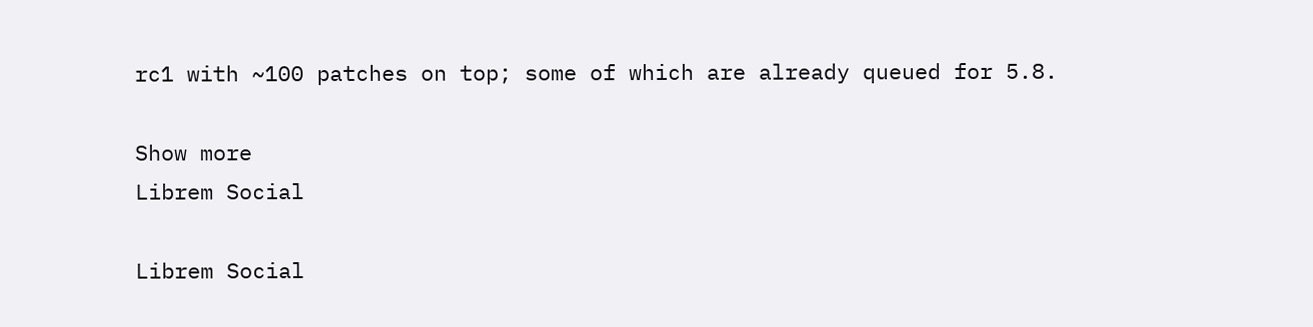rc1 with ~100 patches on top; some of which are already queued for 5.8.

Show more
Librem Social

Librem Social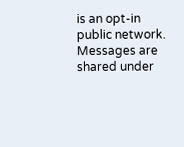is an opt-in public network. Messages are shared under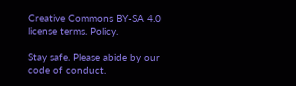Creative Commons BY-SA 4.0 license terms. Policy.

Stay safe. Please abide by our code of conduct.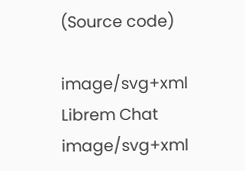(Source code)

image/svg+xml Librem Chat image/svg+xml